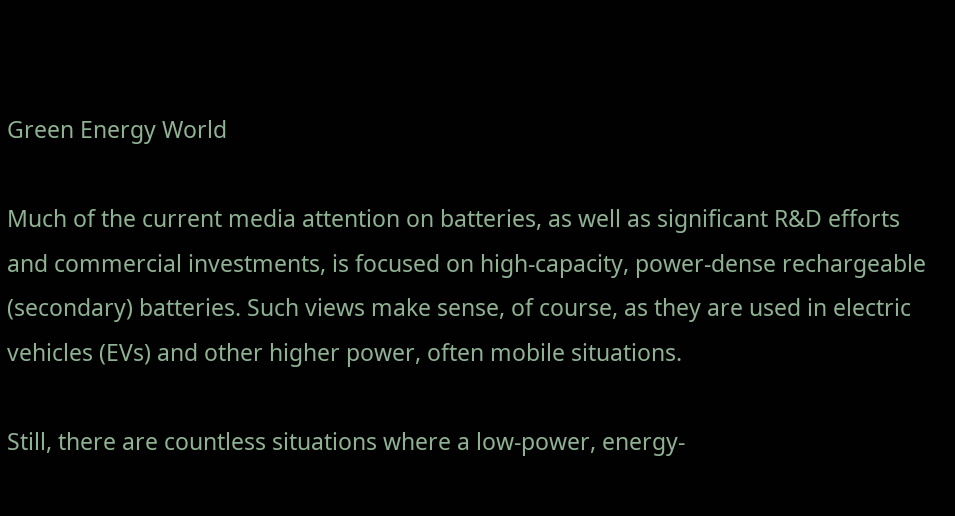Green Energy World

Much of the current media attention on batteries, as well as significant R&D efforts and commercial investments, is focused on high-capacity, power-dense rechargeable (secondary) batteries. Such views make sense, of course, as they are used in electric vehicles (EVs) and other higher power, often mobile situations.

Still, there are countless situations where a low-power, energy-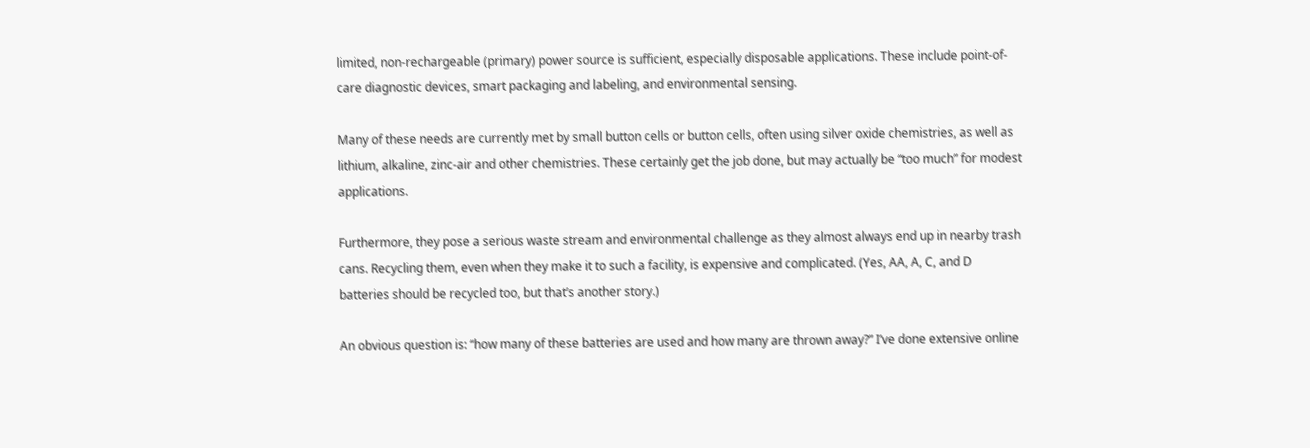limited, non-rechargeable (primary) power source is sufficient, especially disposable applications. These include point-of-care diagnostic devices, smart packaging and labeling, and environmental sensing.

Many of these needs are currently met by small button cells or button cells, often using silver oxide chemistries, as well as lithium, alkaline, zinc-air and other chemistries. These certainly get the job done, but may actually be “too much” for modest applications.

Furthermore, they pose a serious waste stream and environmental challenge as they almost always end up in nearby trash cans. Recycling them, even when they make it to such a facility, is expensive and complicated. (Yes, AA, A, C, and D batteries should be recycled too, but that’s another story.)

An obvious question is: “how many of these batteries are used and how many are thrown away?” I’ve done extensive online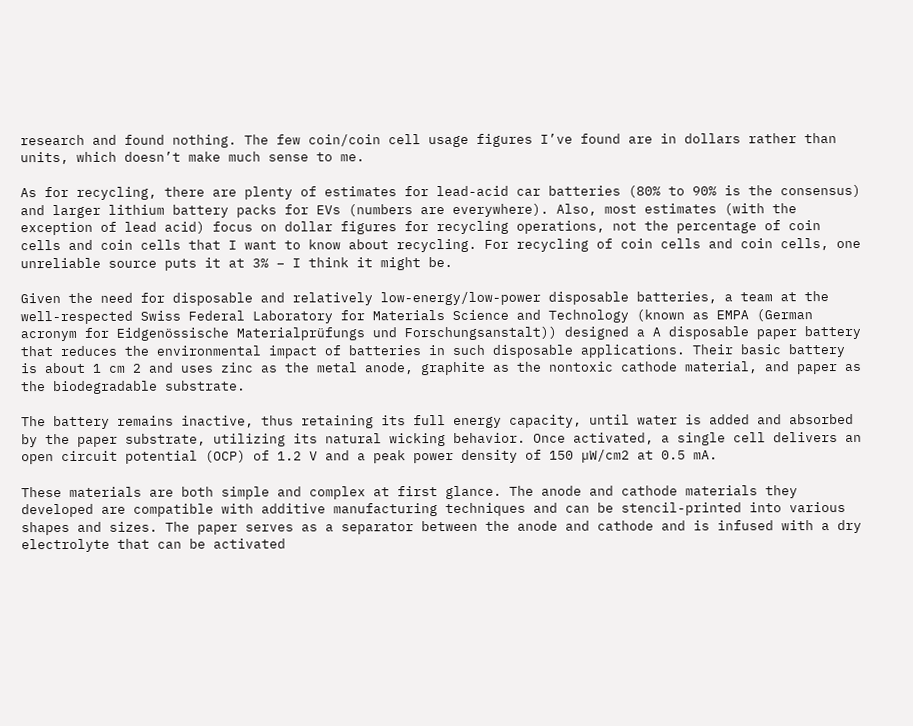research and found nothing. The few coin/coin cell usage figures I’ve found are in dollars rather than units, which doesn’t make much sense to me.

As for recycling, there are plenty of estimates for lead-acid car batteries (80% to 90% is the consensus) and larger lithium battery packs for EVs (numbers are everywhere). Also, most estimates (with the exception of lead acid) focus on dollar figures for recycling operations, not the percentage of coin cells and coin cells that I want to know about recycling. For recycling of coin cells and coin cells, one unreliable source puts it at 3% – I think it might be.

Given the need for disposable and relatively low-energy/low-power disposable batteries, a team at the well-respected Swiss Federal Laboratory for Materials Science and Technology (known as EMPA (German acronym for Eidgenössische Materialprüfungs und Forschungsanstalt)) designed a A disposable paper battery that reduces the environmental impact of batteries in such disposable applications. Their basic battery is about 1 cm 2 and uses zinc as the metal anode, graphite as the nontoxic cathode material, and paper as the biodegradable substrate.

The battery remains inactive, thus retaining its full energy capacity, until water is added and absorbed by the paper substrate, utilizing its natural wicking behavior. Once activated, a single cell delivers an open circuit potential (OCP) of 1.2 V and a peak power density of 150 µW/cm2 at 0.5 mA.

These materials are both simple and complex at first glance. The anode and cathode materials they developed are compatible with additive manufacturing techniques and can be stencil-printed into various shapes and sizes. The paper serves as a separator between the anode and cathode and is infused with a dry electrolyte that can be activated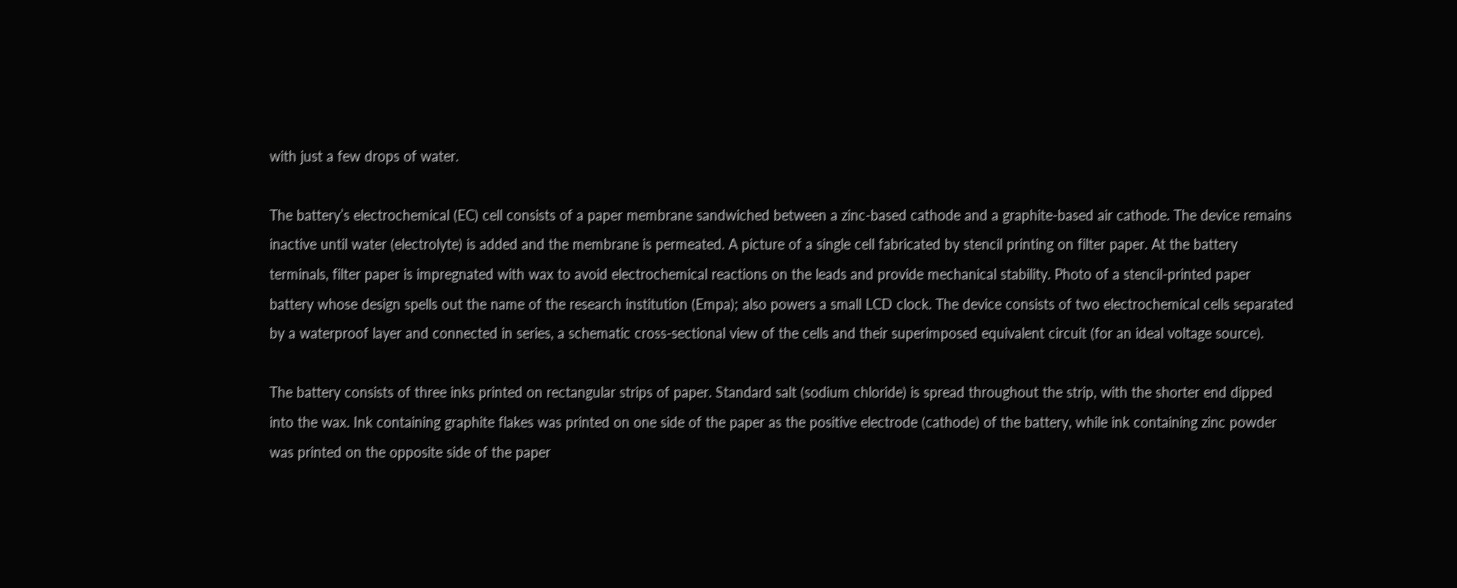with just a few drops of water.

The battery’s electrochemical (EC) cell consists of a paper membrane sandwiched between a zinc-based cathode and a graphite-based air cathode. The device remains inactive until water (electrolyte) is added and the membrane is permeated. A picture of a single cell fabricated by stencil printing on filter paper. At the battery terminals, filter paper is impregnated with wax to avoid electrochemical reactions on the leads and provide mechanical stability. Photo of a stencil-printed paper battery whose design spells out the name of the research institution (Empa); also powers a small LCD clock. The device consists of two electrochemical cells separated by a waterproof layer and connected in series, a schematic cross-sectional view of the cells and their superimposed equivalent circuit (for an ideal voltage source).

The battery consists of three inks printed on rectangular strips of paper. Standard salt (sodium chloride) is spread throughout the strip, with the shorter end dipped into the wax. Ink containing graphite flakes was printed on one side of the paper as the positive electrode (cathode) of the battery, while ink containing zinc powder was printed on the opposite side of the paper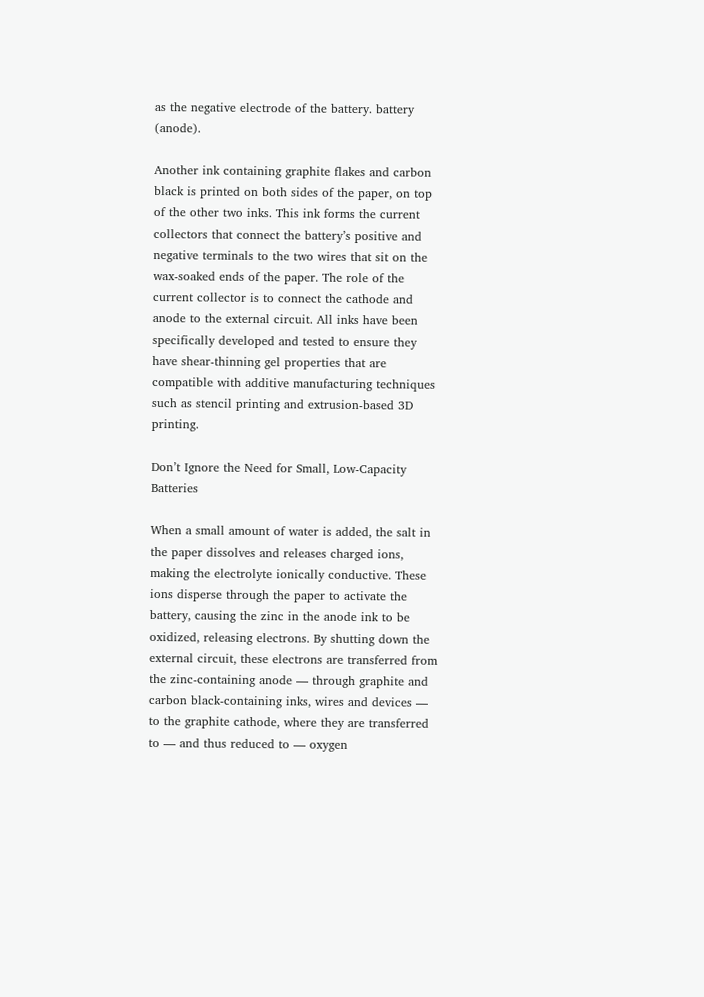as the negative electrode of the battery. battery (anode).

Another ink containing graphite flakes and carbon black is printed on both sides of the paper, on top of the other two inks. This ink forms the current collectors that connect the battery’s positive and negative terminals to the two wires that sit on the wax-soaked ends of the paper. The role of the current collector is to connect the cathode and anode to the external circuit. All inks have been specifically developed and tested to ensure they have shear-thinning gel properties that are compatible with additive manufacturing techniques such as stencil printing and extrusion-based 3D printing.

Don’t Ignore the Need for Small, Low-Capacity Batteries

When a small amount of water is added, the salt in the paper dissolves and releases charged ions, making the electrolyte ionically conductive. These ions disperse through the paper to activate the battery, causing the zinc in the anode ink to be oxidized, releasing electrons. By shutting down the external circuit, these electrons are transferred from the zinc-containing anode — through graphite and carbon black-containing inks, wires and devices — to the graphite cathode, where they are transferred to — and thus reduced to — oxygen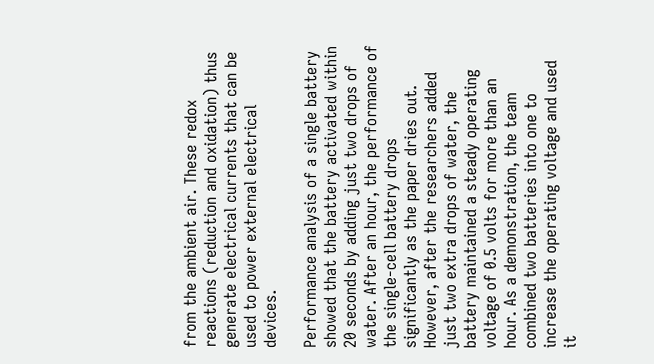from the ambient air. These redox reactions (reduction and oxidation) thus generate electrical currents that can be used to power external electrical devices.

Performance analysis of a single battery showed that the battery activated within 20 seconds by adding just two drops of water. After an hour, the performance of the single-cell battery drops significantly as the paper dries out. However, after the researchers added just two extra drops of water, the battery maintained a steady operating voltage of 0.5 volts for more than an hour. As a demonstration, the team combined two batteries into one to increase the operating voltage and used it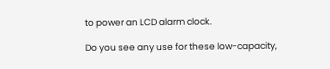to power an LCD alarm clock.

Do you see any use for these low-capacity,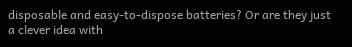disposable and easy-to-dispose batteries? Or are they just a clever idea with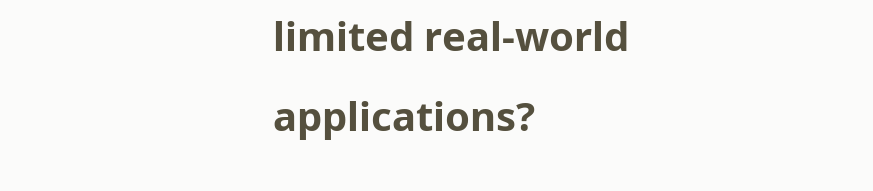limited real-world applications?